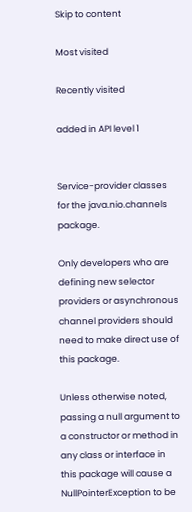Skip to content

Most visited

Recently visited

added in API level 1


Service-provider classes for the java.nio.channels package.

Only developers who are defining new selector providers or asynchronous channel providers should need to make direct use of this package.

Unless otherwise noted, passing a null argument to a constructor or method in any class or interface in this package will cause a NullPointerException to be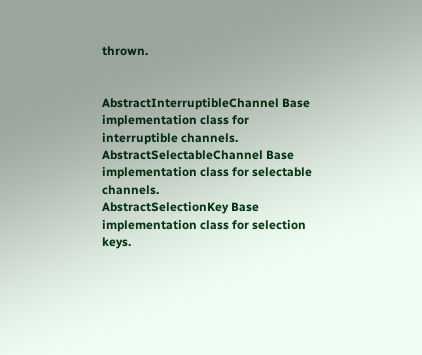thrown.


AbstractInterruptibleChannel Base implementation class for interruptible channels.
AbstractSelectableChannel Base implementation class for selectable channels.
AbstractSelectionKey Base implementation class for selection keys.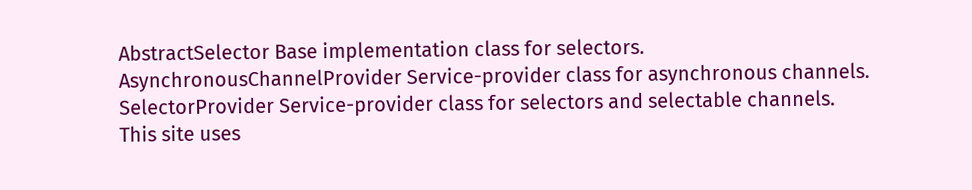AbstractSelector Base implementation class for selectors.
AsynchronousChannelProvider Service-provider class for asynchronous channels.
SelectorProvider Service-provider class for selectors and selectable channels.
This site uses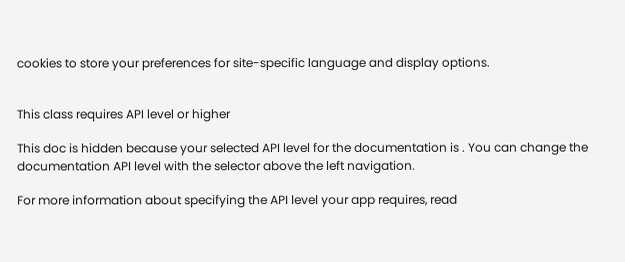cookies to store your preferences for site-specific language and display options.


This class requires API level or higher

This doc is hidden because your selected API level for the documentation is . You can change the documentation API level with the selector above the left navigation.

For more information about specifying the API level your app requires, read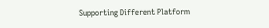Supporting Different Platform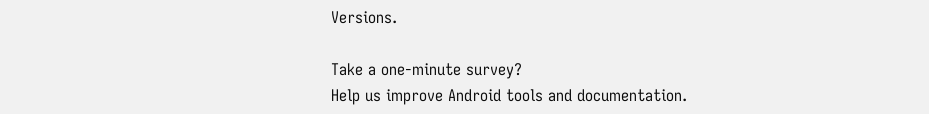Versions.

Take a one-minute survey?
Help us improve Android tools and documentation.